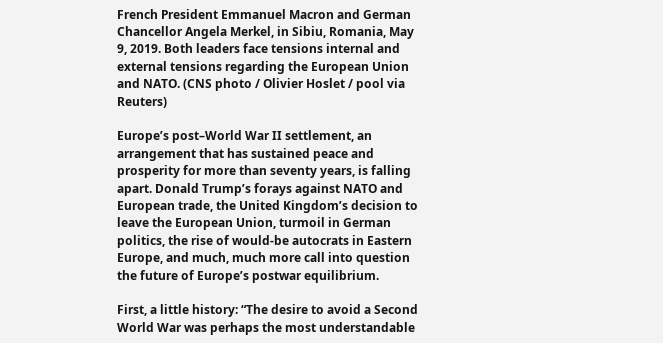French President Emmanuel Macron and German Chancellor Angela Merkel, in Sibiu, Romania, May 9, 2019. Both leaders face tensions internal and external tensions regarding the European Union and NATO. (CNS photo / Olivier Hoslet / pool via Reuters)

Europe’s post–World War II settlement, an arrangement that has sustained peace and prosperity for more than seventy years, is falling apart. Donald Trump’s forays against NATO and European trade, the United Kingdom’s decision to leave the European Union, turmoil in German politics, the rise of would-be autocrats in Eastern Europe, and much, much more call into question the future of Europe’s postwar equilibrium.

First, a little history: “The desire to avoid a Second World War was perhaps the most understandable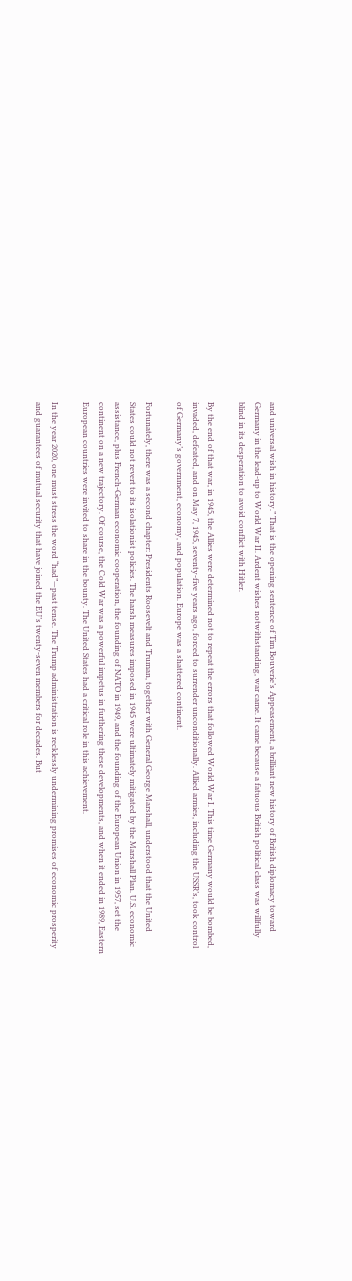and universal wish in history.” That is the opening sentence of Tim Bouverie’s Appeasement, a brilliant new history of British diplomacy toward Germany in the lead-up to World War II. Ardent wishes notwithstanding, war came. It came because a fatuous British political class was willfully blind in its desperation to avoid conflict with Hitler.

By the end of that war, in 1945, the Allies were determined not to repeat the errors that followed World War I. This time Germany would be bombed, invaded, defeated, and on May 7, 1945, seventy-five years ago, forced to surrender unconditionally. Allied armies, including the USSR’s, took control of Germany’s government, economy, and population. Europe was a shattered continent.

Fortunately, there was a second chapter: Presidents Roosevelt and Truman, together with General George Marshall, understood that the United States could not revert to its isolationist policies. The harsh measures imposed in 1945 were ultimately mitigated by the Marshall Plan. U.S. economic assistance, plus French-German economic cooperation, the founding of NATO in 1949, and the founding of the European Union in 1957, set the continent on a new trajectory. Of course, the Cold War was a powerful impetus in furthering these developments, and when it ended in 1989, Eastern European countries were invited to share in the bounty. The United States had a critical role in this achievement.

In the year 2020, one must stress the word “had”—past tense. The Trump administration is recklessly undermining promises of economic prosperity and guarantees of mutual security that have joined the EU’s twenty-seven members for decades. But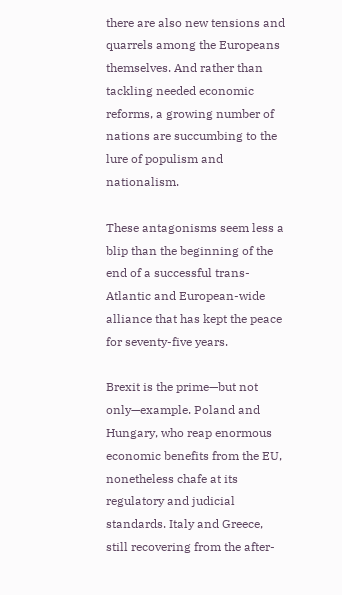there are also new tensions and quarrels among the Europeans themselves. And rather than tackling needed economic reforms, a growing number of nations are succumbing to the lure of populism and nationalism.

These antagonisms seem less a blip than the beginning of the end of a successful trans-Atlantic and European-wide alliance that has kept the peace for seventy-five years.

Brexit is the prime—but not only—example. Poland and Hungary, who reap enormous economic benefits from the EU, nonetheless chafe at its regulatory and judicial standards. Italy and Greece, still recovering from the after-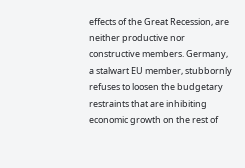effects of the Great Recession, are neither productive nor constructive members. Germany, a stalwart EU member, stubbornly refuses to loosen the budgetary restraints that are inhibiting economic growth on the rest of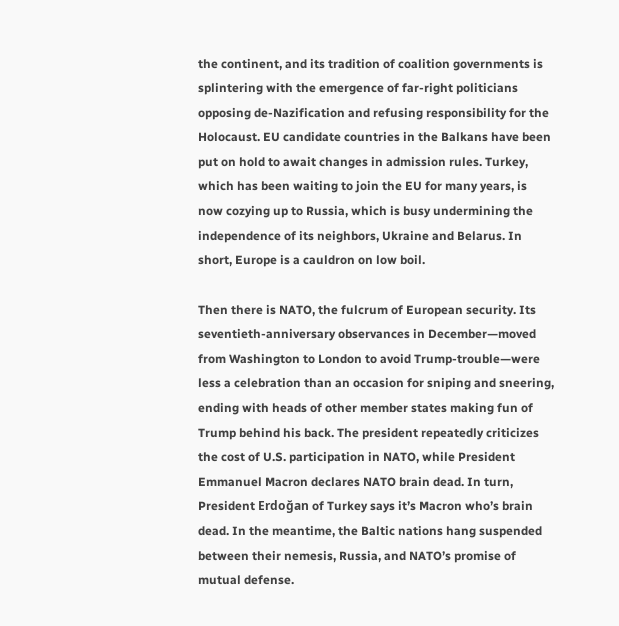the continent, and its tradition of coalition governments is splintering with the emergence of far-right politicians opposing de-Nazification and refusing responsibility for the Holocaust. EU candidate countries in the Balkans have been put on hold to await changes in admission rules. Turkey, which has been waiting to join the EU for many years, is now cozying up to Russia, which is busy undermining the independence of its neighbors, Ukraine and Belarus. In short, Europe is a cauldron on low boil.

Then there is NATO, the fulcrum of European security. Its seventieth-anniversary observances in December—moved from Washington to London to avoid Trump-trouble—were less a celebration than an occasion for sniping and sneering, ending with heads of other member states making fun of Trump behind his back. The president repeatedly criticizes the cost of U.S. participation in NATO, while President Emmanuel Macron declares NATO brain dead. In turn, President Erdoğan of Turkey says it’s Macron who’s brain dead. In the meantime, the Baltic nations hang suspended between their nemesis, Russia, and NATO’s promise of mutual defense.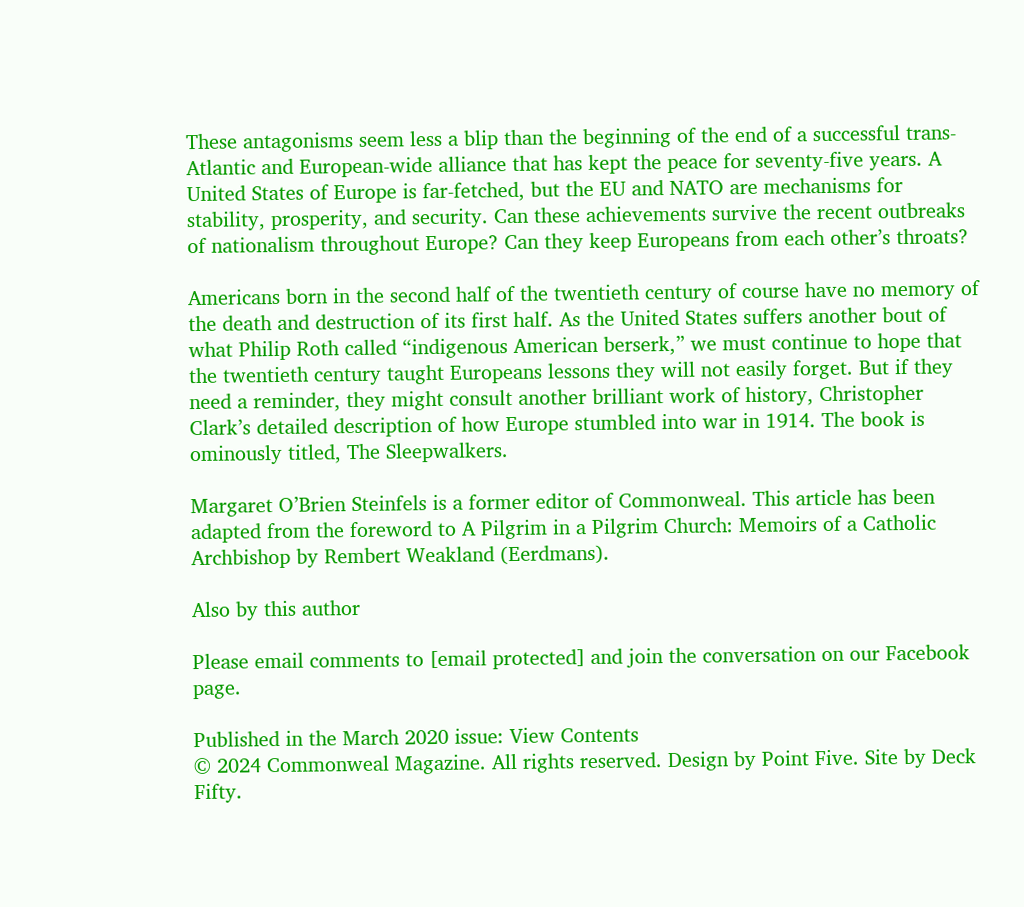These antagonisms seem less a blip than the beginning of the end of a successful trans-Atlantic and European-wide alliance that has kept the peace for seventy-five years. A United States of Europe is far-fetched, but the EU and NATO are mechanisms for stability, prosperity, and security. Can these achievements survive the recent outbreaks of nationalism throughout Europe? Can they keep Europeans from each other’s throats?

Americans born in the second half of the twentieth century of course have no memory of the death and destruction of its first half. As the United States suffers another bout of what Philip Roth called “indigenous American berserk,” we must continue to hope that the twentieth century taught Europeans lessons they will not easily forget. But if they need a reminder, they might consult another brilliant work of history, Christopher Clark’s detailed description of how Europe stumbled into war in 1914. The book is ominously titled, The Sleepwalkers.

Margaret O’Brien Steinfels is a former editor of Commonweal. This article has been adapted from the foreword to A Pilgrim in a Pilgrim Church: Memoirs of a Catholic Archbishop by Rembert Weakland (Eerdmans).

Also by this author

Please email comments to [email protected] and join the conversation on our Facebook page.

Published in the March 2020 issue: View Contents
© 2024 Commonweal Magazine. All rights reserved. Design by Point Five. Site by Deck Fifty.